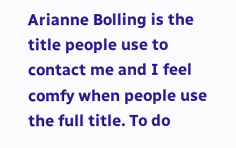Arianne Bolling is the title people use to contact me and I feel comfy when people use the full title. To do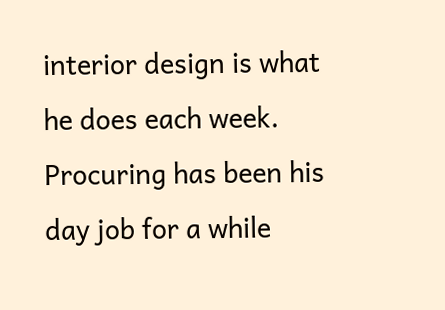interior design is what he does each week. Procuring has been his day job for a while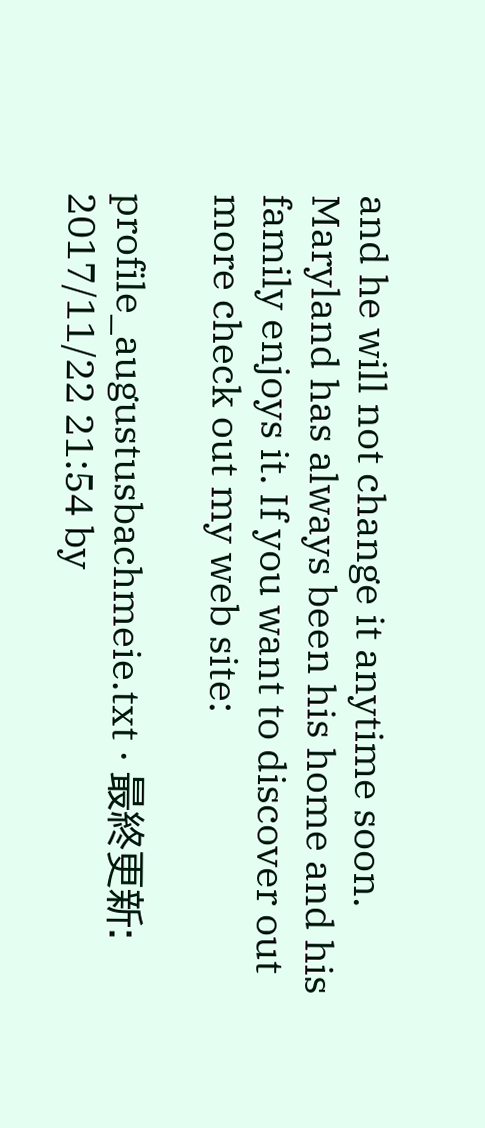and he will not change it anytime soon. Maryland has always been his home and his family enjoys it. If you want to discover out more check out my web site:

profile_augustusbachmeie.txt · 最終更新: 2017/11/22 21:54 by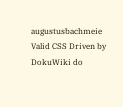augustusbachmeie Valid CSS Driven by DokuWiki do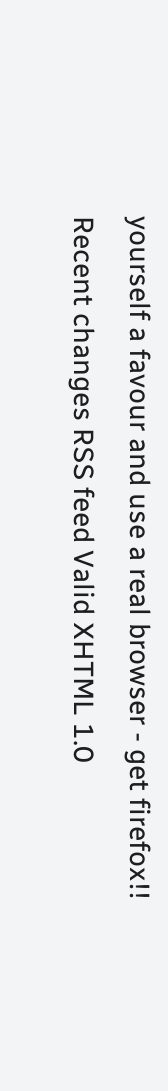yourself a favour and use a real browser - get firefox!! Recent changes RSS feed Valid XHTML 1.0